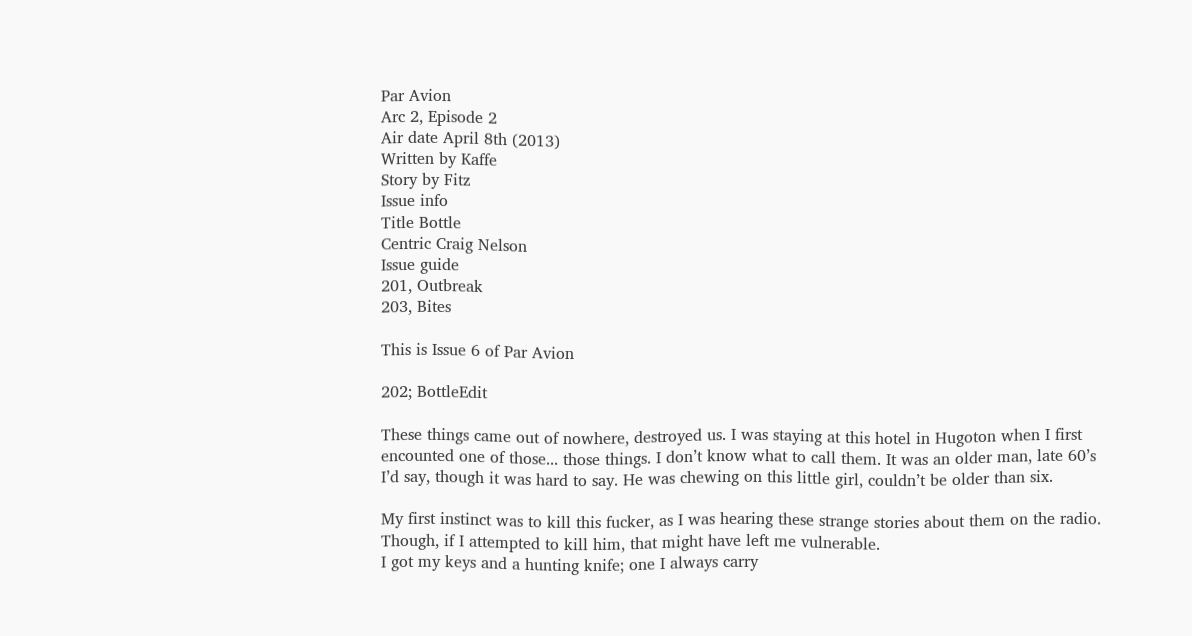Par Avion
Arc 2, Episode 2
Air date April 8th (2013)
Written by Kaffe
Story by Fitz
Issue info
Title Bottle
Centric Craig Nelson
Issue guide
201, Outbreak
203, Bites

This is Issue 6 of Par Avion

202; BottleEdit

These things came out of nowhere, destroyed us. I was staying at this hotel in Hugoton when I first encounted one of those... those things. I don’t know what to call them. It was an older man, late 60’s I’d say, though it was hard to say. He was chewing on this little girl, couldn’t be older than six.

My first instinct was to kill this fucker, as I was hearing these strange stories about them on the radio. Though, if I attempted to kill him, that might have left me vulnerable.
I got my keys and a hunting knife; one I always carry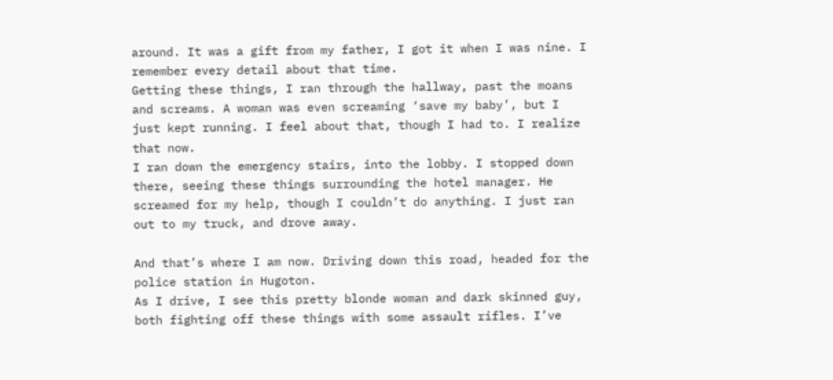around. It was a gift from my father, I got it when I was nine. I remember every detail about that time.
Getting these things, I ran through the hallway, past the moans and screams. A woman was even screaming ‘save my baby’, but I just kept running. I feel about that, though I had to. I realize that now.
I ran down the emergency stairs, into the lobby. I stopped down there, seeing these things surrounding the hotel manager. He screamed for my help, though I couldn’t do anything. I just ran out to my truck, and drove away.

And that’s where I am now. Driving down this road, headed for the police station in Hugoton.
As I drive, I see this pretty blonde woman and dark skinned guy, both fighting off these things with some assault rifles. I’ve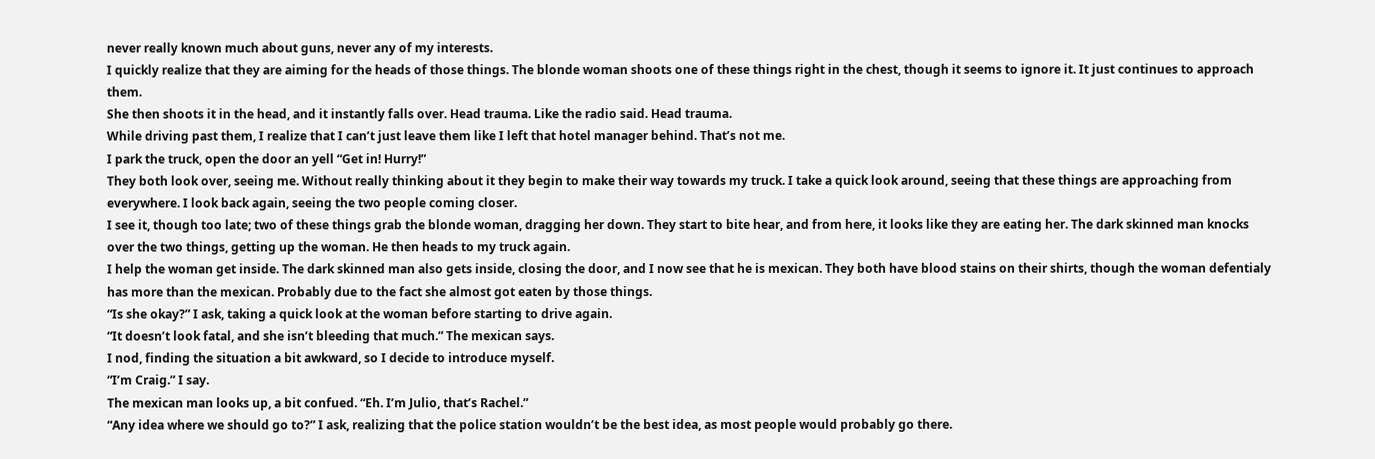never really known much about guns, never any of my interests.
I quickly realize that they are aiming for the heads of those things. The blonde woman shoots one of these things right in the chest, though it seems to ignore it. It just continues to approach them.
She then shoots it in the head, and it instantly falls over. Head trauma. Like the radio said. Head trauma.
While driving past them, I realize that I can’t just leave them like I left that hotel manager behind. That’s not me.
I park the truck, open the door an yell “Get in! Hurry!”
They both look over, seeing me. Without really thinking about it they begin to make their way towards my truck. I take a quick look around, seeing that these things are approaching from everywhere. I look back again, seeing the two people coming closer.
I see it, though too late; two of these things grab the blonde woman, dragging her down. They start to bite hear, and from here, it looks like they are eating her. The dark skinned man knocks over the two things, getting up the woman. He then heads to my truck again.
I help the woman get inside. The dark skinned man also gets inside, closing the door, and I now see that he is mexican. They both have blood stains on their shirts, though the woman defentialy has more than the mexican. Probably due to the fact she almost got eaten by those things.
“Is she okay?” I ask, taking a quick look at the woman before starting to drive again.
“It doesn’t look fatal, and she isn’t bleeding that much.” The mexican says.
I nod, finding the situation a bit awkward, so I decide to introduce myself.
“I’m Craig.” I say.
The mexican man looks up, a bit confued. “Eh. I’m Julio, that’s Rachel.”
“Any idea where we should go to?” I ask, realizing that the police station wouldn’t be the best idea, as most people would probably go there.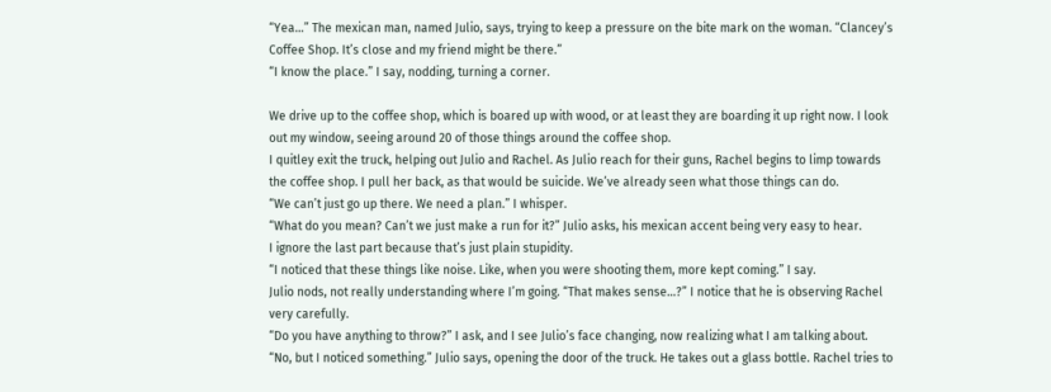“Yea...” The mexican man, named Julio, says, trying to keep a pressure on the bite mark on the woman. “Clancey’s Coffee Shop. It’s close and my friend might be there.”
“I know the place.” I say, nodding, turning a corner.

We drive up to the coffee shop, which is boared up with wood, or at least they are boarding it up right now. I look out my window, seeing around 20 of those things around the coffee shop.
I quitley exit the truck, helping out Julio and Rachel. As Julio reach for their guns, Rachel begins to limp towards the coffee shop. I pull her back, as that would be suicide. We’ve already seen what those things can do.
“We can’t just go up there. We need a plan.” I whisper.
“What do you mean? Can’t we just make a run for it?” Julio asks, his mexican accent being very easy to hear.
I ignore the last part because that’s just plain stupidity.
“I noticed that these things like noise. Like, when you were shooting them, more kept coming.” I say.
Julio nods, not really understanding where I’m going. “That makes sense...?” I notice that he is observing Rachel very carefully.
“Do you have anything to throw?” I ask, and I see Julio’s face changing, now realizing what I am talking about.
“No, but I noticed something.” Julio says, opening the door of the truck. He takes out a glass bottle. Rachel tries to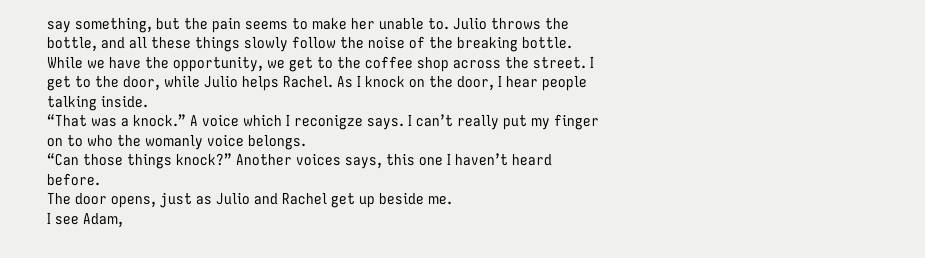say something, but the pain seems to make her unable to. Julio throws the bottle, and all these things slowly follow the noise of the breaking bottle.
While we have the opportunity, we get to the coffee shop across the street. I get to the door, while Julio helps Rachel. As I knock on the door, I hear people talking inside.
“That was a knock.” A voice which I reconigze says. I can’t really put my finger on to who the womanly voice belongs.
“Can those things knock?” Another voices says, this one I haven’t heard before.
The door opens, just as Julio and Rachel get up beside me.
I see Adam,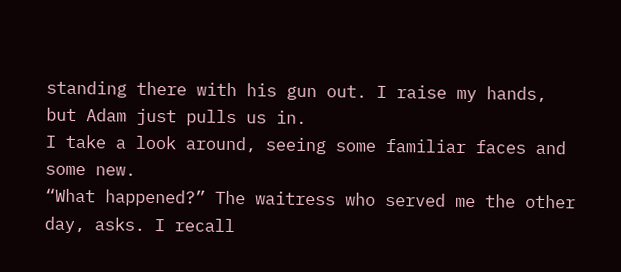standing there with his gun out. I raise my hands, but Adam just pulls us in.
I take a look around, seeing some familiar faces and some new.
“What happened?” The waitress who served me the other day, asks. I recall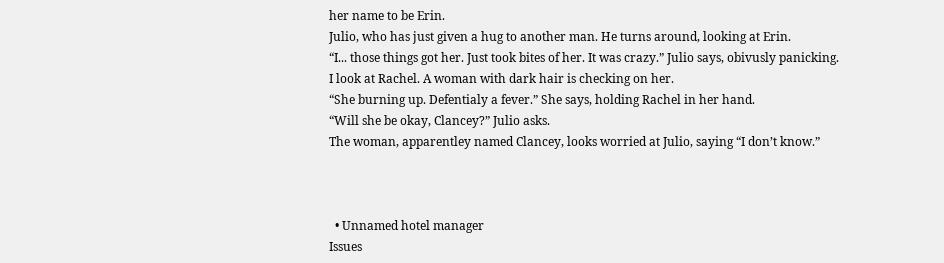her name to be Erin.
Julio, who has just given a hug to another man. He turns around, looking at Erin.
“I... those things got her. Just took bites of her. It was crazy.” Julio says, obivusly panicking.
I look at Rachel. A woman with dark hair is checking on her.
“She burning up. Defentialy a fever.” She says, holding Rachel in her hand.
“Will she be okay, Clancey?” Julio asks.
The woman, apparentley named Clancey, looks worried at Julio, saying “I don’t know.”



  • Unnamed hotel manager
Issues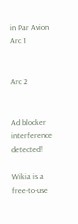in Par Avion
Arc 1


Arc 2


Ad blocker interference detected!

Wikia is a free-to-use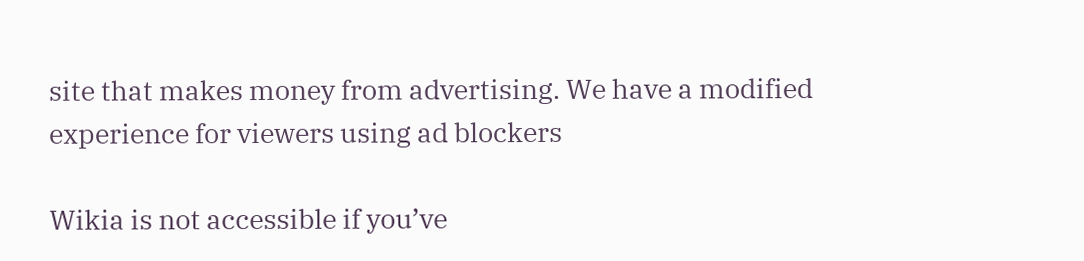site that makes money from advertising. We have a modified experience for viewers using ad blockers

Wikia is not accessible if you’ve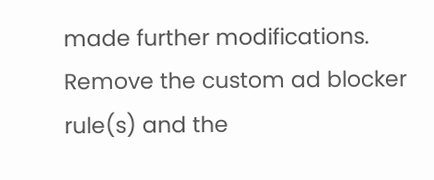made further modifications. Remove the custom ad blocker rule(s) and the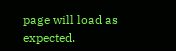page will load as expected.